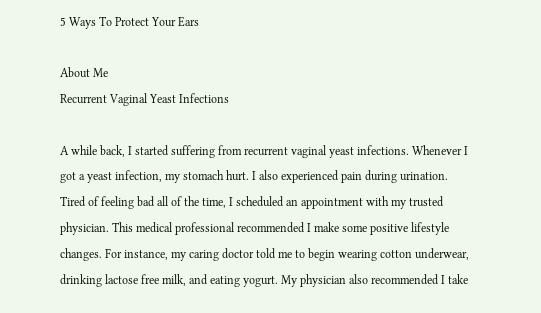5 Ways To Protect Your Ears

About Me
Recurrent Vaginal Yeast Infections

A while back, I started suffering from recurrent vaginal yeast infections. Whenever I got a yeast infection, my stomach hurt. I also experienced pain during urination. Tired of feeling bad all of the time, I scheduled an appointment with my trusted physician. This medical professional recommended I make some positive lifestyle changes. For instance, my caring doctor told me to begin wearing cotton underwear, drinking lactose free milk, and eating yogurt. My physician also recommended I take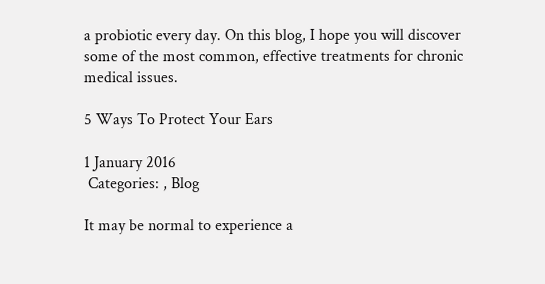a probiotic every day. On this blog, I hope you will discover some of the most common, effective treatments for chronic medical issues.

5 Ways To Protect Your Ears

1 January 2016
 Categories: , Blog

It may be normal to experience a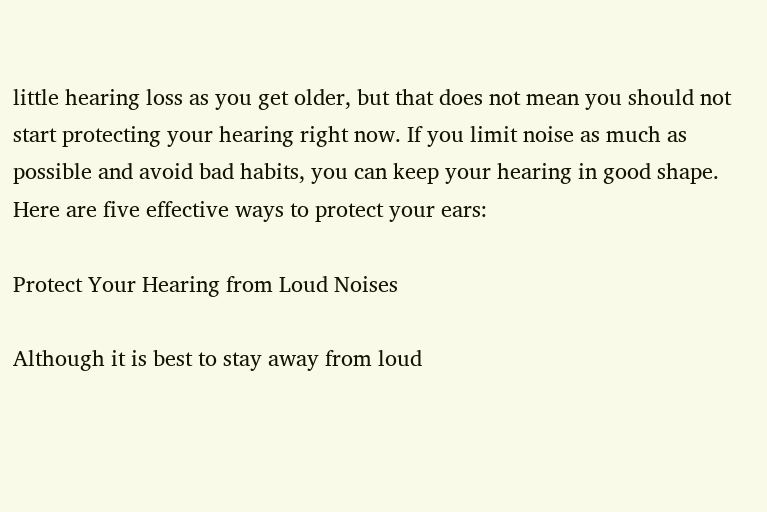little hearing loss as you get older, but that does not mean you should not start protecting your hearing right now. If you limit noise as much as possible and avoid bad habits, you can keep your hearing in good shape. Here are five effective ways to protect your ears:

Protect Your Hearing from Loud Noises

Although it is best to stay away from loud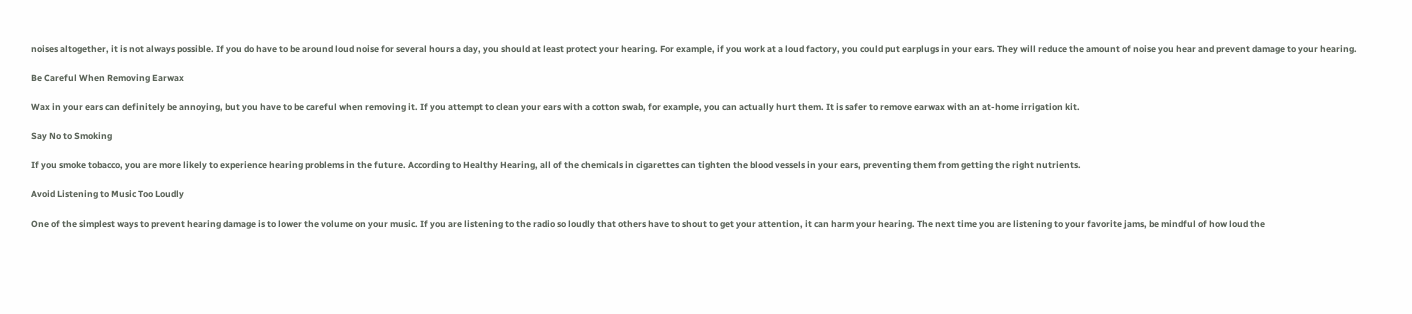noises altogether, it is not always possible. If you do have to be around loud noise for several hours a day, you should at least protect your hearing. For example, if you work at a loud factory, you could put earplugs in your ears. They will reduce the amount of noise you hear and prevent damage to your hearing.

Be Careful When Removing Earwax

Wax in your ears can definitely be annoying, but you have to be careful when removing it. If you attempt to clean your ears with a cotton swab, for example, you can actually hurt them. It is safer to remove earwax with an at-home irrigation kit.

Say No to Smoking

If you smoke tobacco, you are more likely to experience hearing problems in the future. According to Healthy Hearing, all of the chemicals in cigarettes can tighten the blood vessels in your ears, preventing them from getting the right nutrients.

Avoid Listening to Music Too Loudly

One of the simplest ways to prevent hearing damage is to lower the volume on your music. If you are listening to the radio so loudly that others have to shout to get your attention, it can harm your hearing. The next time you are listening to your favorite jams, be mindful of how loud the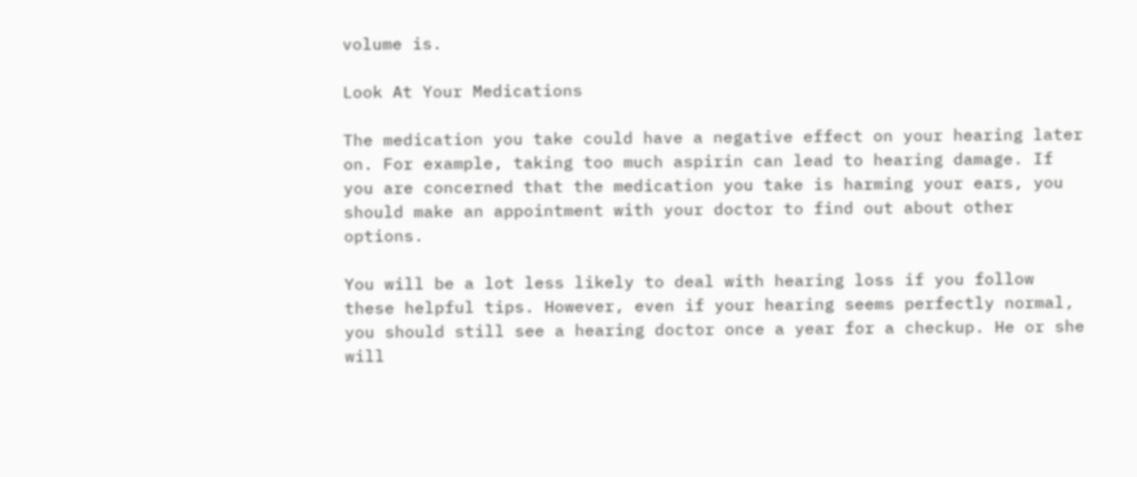volume is.

Look At Your Medications

The medication you take could have a negative effect on your hearing later on. For example, taking too much aspirin can lead to hearing damage. If you are concerned that the medication you take is harming your ears, you should make an appointment with your doctor to find out about other options.

You will be a lot less likely to deal with hearing loss if you follow these helpful tips. However, even if your hearing seems perfectly normal, you should still see a hearing doctor once a year for a checkup. He or she will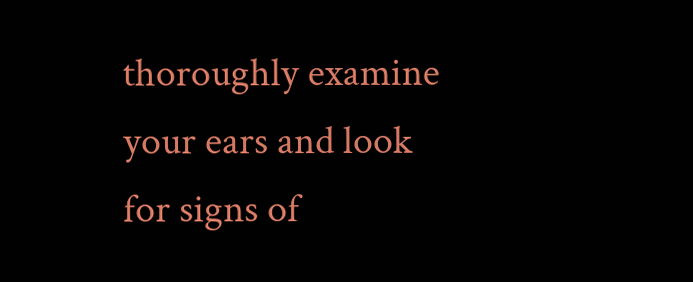thoroughly examine your ears and look for signs of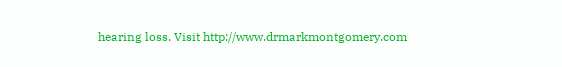hearing loss. Visit http://www.drmarkmontgomery.com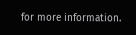for more information.